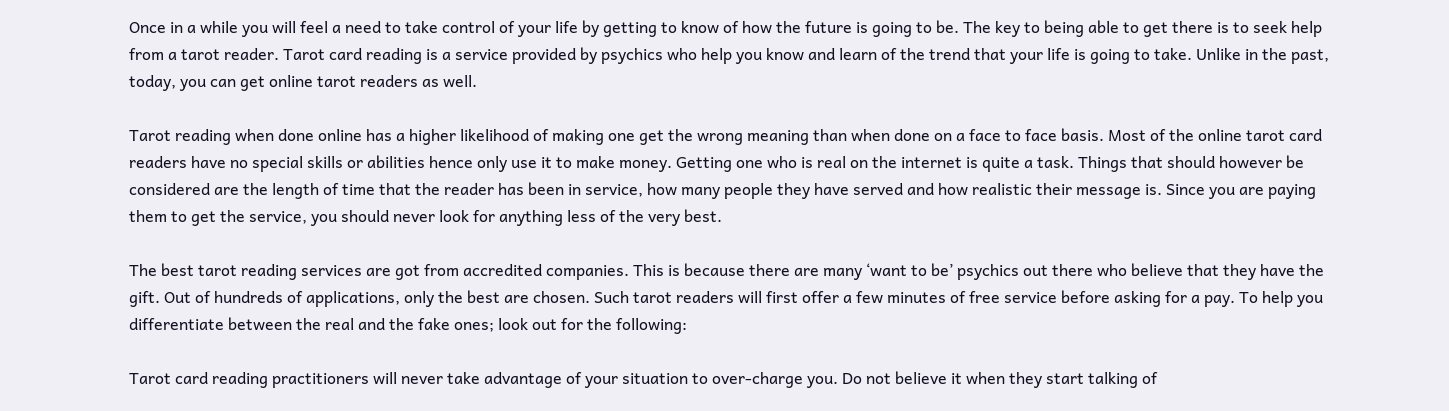Once in a while you will feel a need to take control of your life by getting to know of how the future is going to be. The key to being able to get there is to seek help from a tarot reader. Tarot card reading is a service provided by psychics who help you know and learn of the trend that your life is going to take. Unlike in the past, today, you can get online tarot readers as well.

Tarot reading when done online has a higher likelihood of making one get the wrong meaning than when done on a face to face basis. Most of the online tarot card readers have no special skills or abilities hence only use it to make money. Getting one who is real on the internet is quite a task. Things that should however be considered are the length of time that the reader has been in service, how many people they have served and how realistic their message is. Since you are paying them to get the service, you should never look for anything less of the very best.

The best tarot reading services are got from accredited companies. This is because there are many ‘want to be’ psychics out there who believe that they have the gift. Out of hundreds of applications, only the best are chosen. Such tarot readers will first offer a few minutes of free service before asking for a pay. To help you differentiate between the real and the fake ones; look out for the following:

Tarot card reading practitioners will never take advantage of your situation to over-charge you. Do not believe it when they start talking of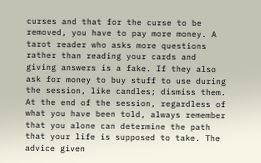curses and that for the curse to be removed, you have to pay more money. A tarot reader who asks more questions rather than reading your cards and giving answers is a fake. If they also ask for money to buy stuff to use during the session, like candles; dismiss them. At the end of the session, regardless of what you have been told, always remember that you alone can determine the path that your life is supposed to take. The advice given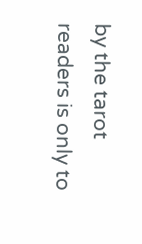by the tarot readers is only to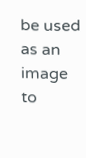be used as an image to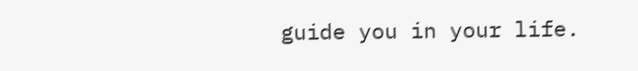guide you in your life.